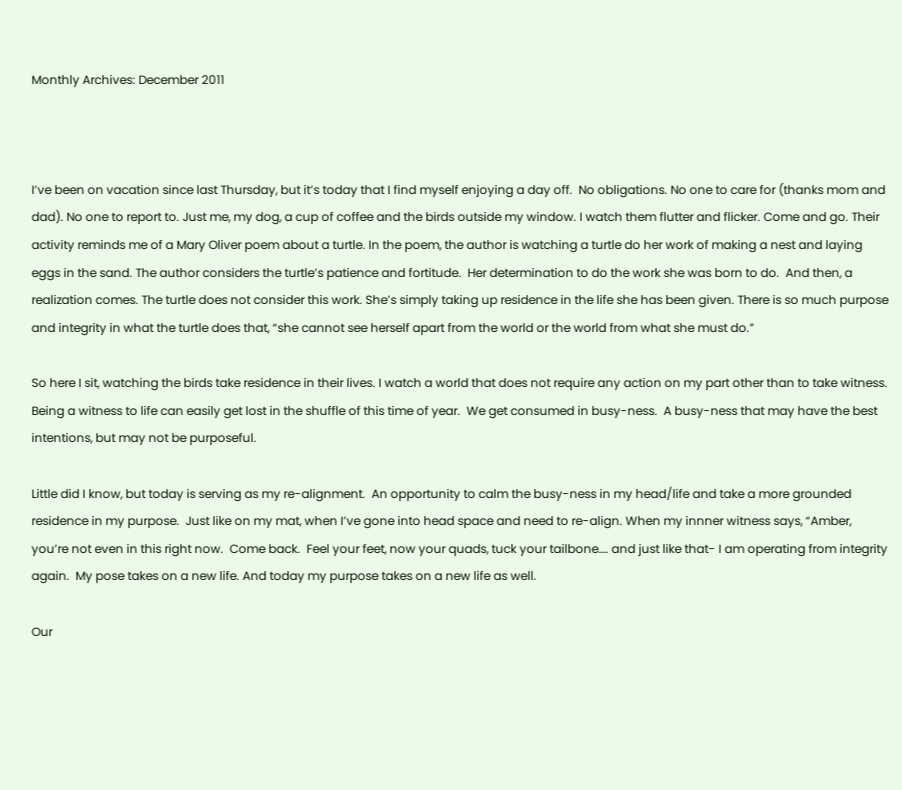Monthly Archives: December 2011



I’ve been on vacation since last Thursday, but it’s today that I find myself enjoying a day off.  No obligations. No one to care for (thanks mom and dad). No one to report to. Just me, my dog, a cup of coffee and the birds outside my window. I watch them flutter and flicker. Come and go. Their activity reminds me of a Mary Oliver poem about a turtle. In the poem, the author is watching a turtle do her work of making a nest and laying eggs in the sand. The author considers the turtle’s patience and fortitude.  Her determination to do the work she was born to do.  And then, a realization comes. The turtle does not consider this work. She’s simply taking up residence in the life she has been given. There is so much purpose and integrity in what the turtle does that, “she cannot see herself apart from the world or the world from what she must do.”

So here I sit, watching the birds take residence in their lives. I watch a world that does not require any action on my part other than to take witness.  Being a witness to life can easily get lost in the shuffle of this time of year.  We get consumed in busy-ness.  A busy-ness that may have the best intentions, but may not be purposeful.

Little did I know, but today is serving as my re-alignment.  An opportunity to calm the busy-ness in my head/life and take a more grounded residence in my purpose.  Just like on my mat, when I’ve gone into head space and need to re-align. When my innner witness says, “Amber, you’re not even in this right now.  Come back.  Feel your feet, now your quads, tuck your tailbone…. and just like that- I am operating from integrity again.  My pose takes on a new life. And today my purpose takes on a new life as well.

Our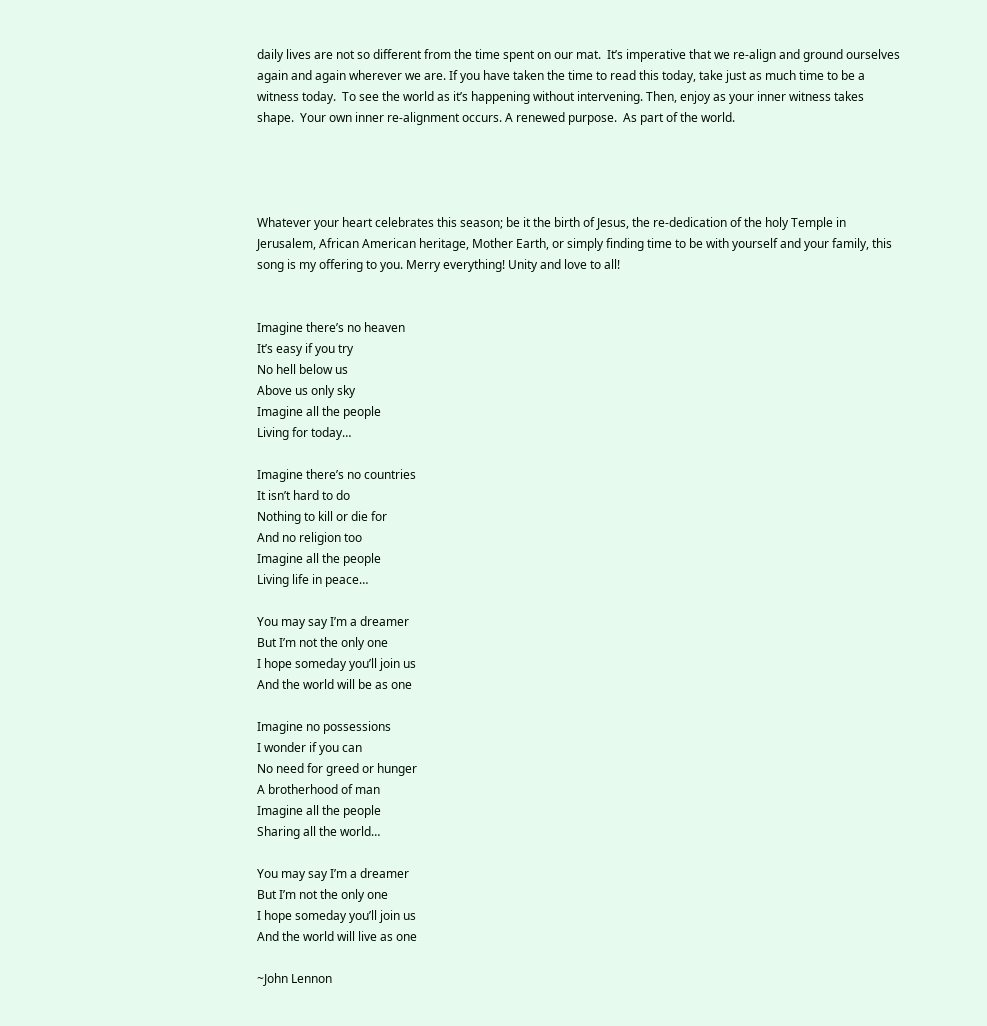daily lives are not so different from the time spent on our mat.  It’s imperative that we re-align and ground ourselves again and again wherever we are. If you have taken the time to read this today, take just as much time to be a witness today.  To see the world as it’s happening without intervening. Then, enjoy as your inner witness takes shape.  Your own inner re-alignment occurs. A renewed purpose.  As part of the world.




Whatever your heart celebrates this season; be it the birth of Jesus, the re-dedication of the holy Temple in Jerusalem, African American heritage, Mother Earth, or simply finding time to be with yourself and your family, this song is my offering to you. Merry everything! Unity and love to all!


Imagine there’s no heaven
It’s easy if you try
No hell below us
Above us only sky
Imagine all the people
Living for today…

Imagine there’s no countries
It isn’t hard to do
Nothing to kill or die for
And no religion too
Imagine all the people
Living life in peace…

You may say I’m a dreamer
But I’m not the only one
I hope someday you’ll join us
And the world will be as one

Imagine no possessions
I wonder if you can
No need for greed or hunger
A brotherhood of man
Imagine all the people
Sharing all the world…

You may say I’m a dreamer
But I’m not the only one
I hope someday you’ll join us
And the world will live as one

~John Lennon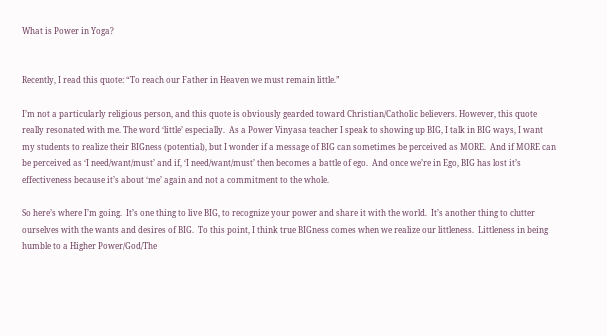What is Power in Yoga?


Recently, I read this quote: “To reach our Father in Heaven we must remain little.”

I’m not a particularly religious person, and this quote is obviously gearded toward Christian/Catholic believers. However, this quote really resonated with me. The word ‘little’ especially.  As a Power Vinyasa teacher I speak to showing up BIG, I talk in BIG ways, I want my students to realize their BIGness (potential), but I wonder if a message of BIG can sometimes be perceived as MORE.  And if MORE can be perceived as ‘I need/want/must’ and if, ‘I need/want/must’ then becomes a battle of ego.  And once we’re in Ego, BIG has lost it’s effectiveness because it’s about ‘me’ again and not a commitment to the whole.

So here’s where I’m going.  It’s one thing to live BIG, to recognize your power and share it with the world.  It’s another thing to clutter ourselves with the wants and desires of BIG.  To this point, I think true BIGness comes when we realize our littleness.  Littleness in being humble to a Higher Power/God/The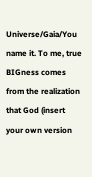Universe/Gaia/You name it. To me, true BIGness comes from the realization that God (insert your own version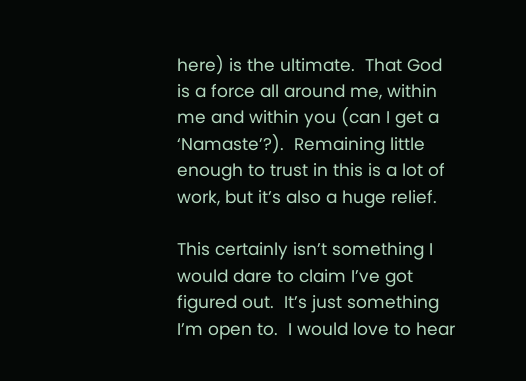here) is the ultimate.  That God is a force all around me, within me and within you (can I get a ‘Namaste’?).  Remaining little enough to trust in this is a lot of work, but it’s also a huge relief.

This certainly isn’t something I would dare to claim I’ve got figured out.  It’s just something I’m open to.  I would love to hear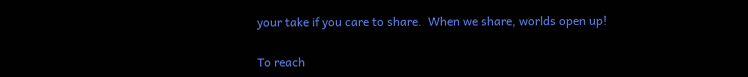your take if you care to share.  When we share, worlds open up!

To reach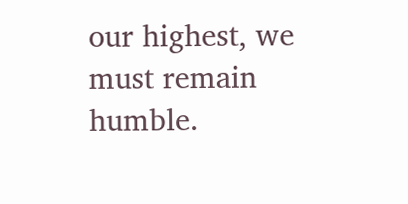our highest, we must remain humble.